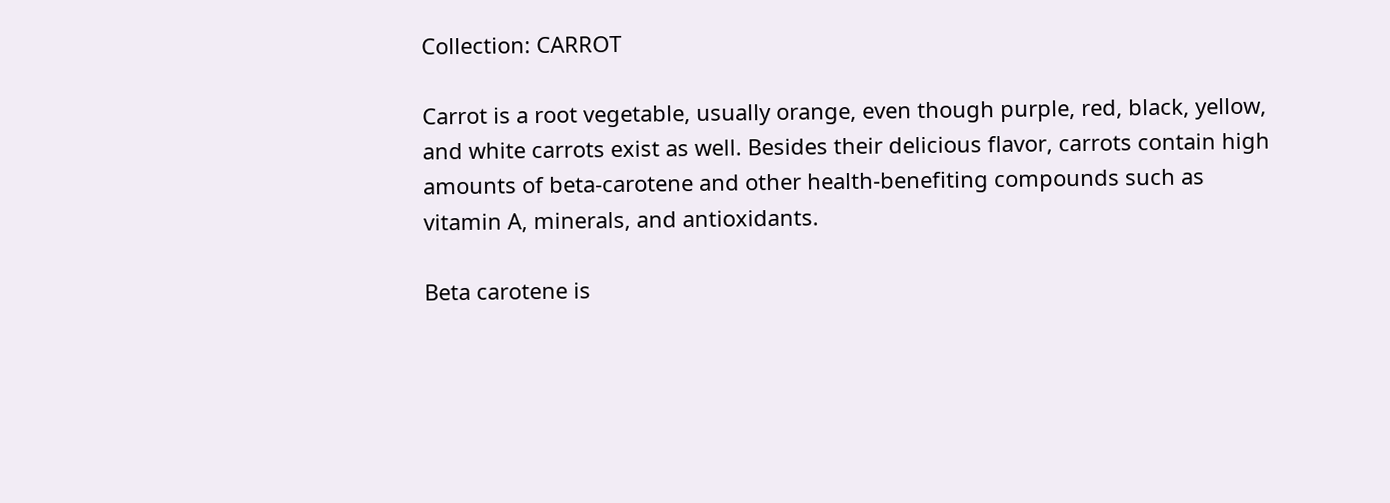Collection: CARROT

Carrot is a root vegetable, usually orange, even though purple, red, black, yellow, and white carrots exist as well. Besides their delicious flavor, carrots contain high amounts of beta-carotene and other health-benefiting compounds such as vitamin A, minerals, and antioxidants.

Beta carotene is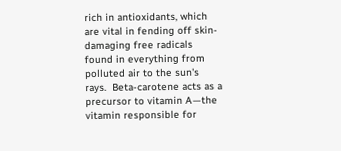rich in antioxidants, which are vital in fending off skin-damaging free radicals found in everything from polluted air to the sun's rays.  Beta-carotene acts as a precursor to vitamin A—the vitamin responsible for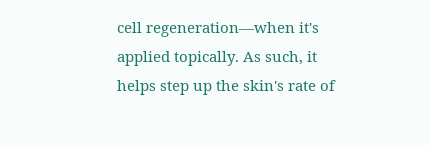cell regeneration—when it's applied topically. As such, it helps step up the skin's rate of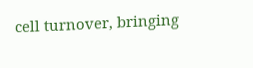cell turnover, bringing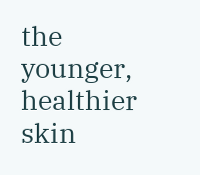the younger, healthier skin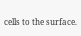cells to the surface.